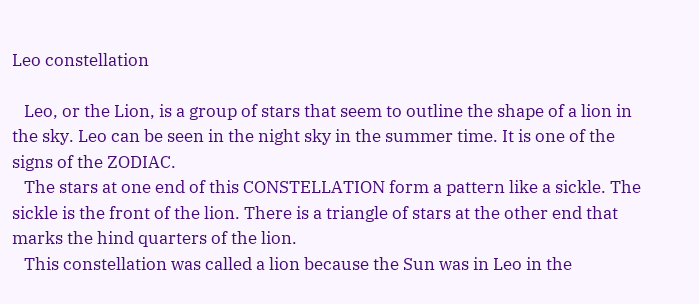Leo constellation

   Leo, or the Lion, is a group of stars that seem to outline the shape of a lion in the sky. Leo can be seen in the night sky in the summer time. It is one of the signs of the ZODIAC.
   The stars at one end of this CONSTELLATION form a pattern like a sickle. The sickle is the front of the lion. There is a triangle of stars at the other end that marks the hind quarters of the lion.
   This constellation was called a lion because the Sun was in Leo in the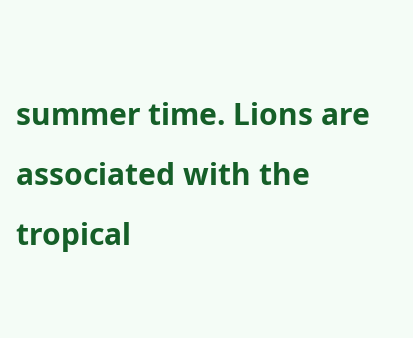summer time. Lions are associated with the tropical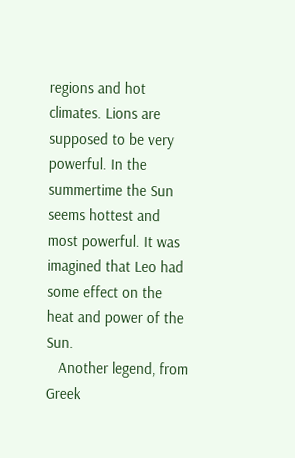regions and hot climates. Lions are supposed to be very powerful. In the summertime the Sun seems hottest and most powerful. It was imagined that Leo had some effect on the heat and power of the Sun.
   Another legend, from Greek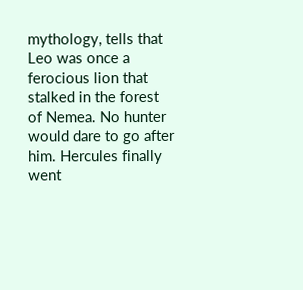mythology, tells that Leo was once a ferocious lion that stalked in the forest of Nemea. No hunter would dare to go after him. Hercules finally went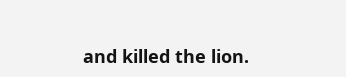and killed the lion.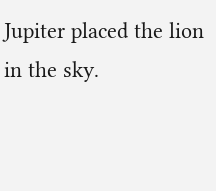Jupiter placed the lion in the sky.